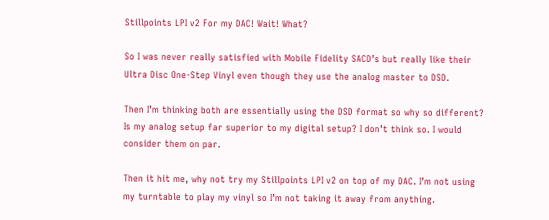Stillpoints LPI v2 For my DAC! Wait! What?

So I was never really satisfied with Mobile Fidelity SACD’s but really like their Ultra Disc One-Step Vinyl even though they use the analog master to DSD.

Then I’m thinking both are essentially using the DSD format so why so different? Is my analog setup far superior to my digital setup? I don’t think so. I would consider them on par.

Then it hit me, why not try my Stillpoints LPI v2 on top of my DAC. I’m not using my turntable to play my vinyl so I’m not taking it away from anything.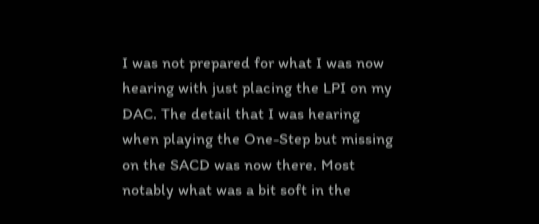I was not prepared for what I was now hearing with just placing the LPI on my DAC. The detail that I was hearing when playing the One-Step but missing on the SACD was now there. Most notably what was a bit soft in the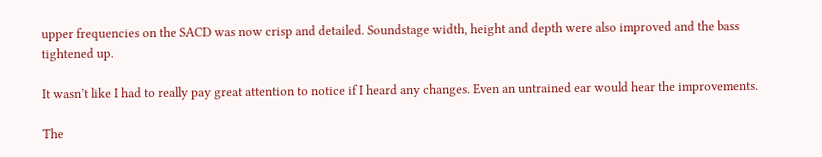upper frequencies on the SACD was now crisp and detailed. Soundstage width, height and depth were also improved and the bass tightened up.

It wasn’t like I had to really pay great attention to notice if I heard any changes. Even an untrained ear would hear the improvements.

The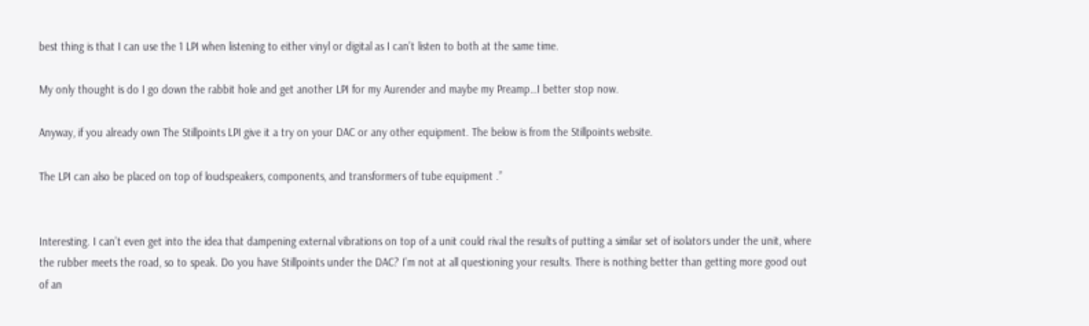best thing is that I can use the 1 LPI when listening to either vinyl or digital as I can’t listen to both at the same time.

My only thought is do I go down the rabbit hole and get another LPI for my Aurender and maybe my Preamp…I better stop now.

Anyway, if you already own The Stillpoints LPI give it a try on your DAC or any other equipment. The below is from the Stillpoints website.

The LPI can also be placed on top of loudspeakers, components, and transformers of tube equipment .”


Interesting. I can’t even get into the idea that dampening external vibrations on top of a unit could rival the results of putting a similar set of isolators under the unit, where the rubber meets the road, so to speak. Do you have Stillpoints under the DAC? I’m not at all questioning your results. There is nothing better than getting more good out of an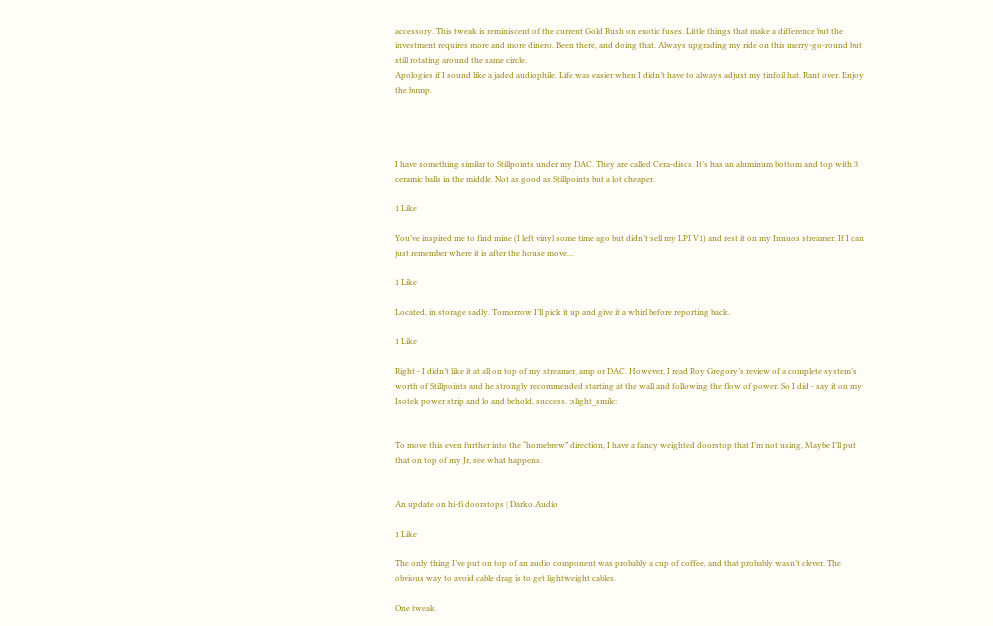accessory. This tweak is reminiscent of the current Gold Rush on exotic fuses. Little things that make a difference but the investment requires more and more dinero. Been there, and doing that. Always upgrading my ride on this merry-go-round but still rotating around the same circle.
Apologies if I sound like a jaded audiophile. Life was easier when I didn’t have to always adjust my tinfoil hat. Rant over. Enjoy the bump.




I have something similar to Stillpoints under my DAC. They are called Cera-discs. It’s has an aluminum bottom and top with 3 ceramic balls in the middle. Not as good as Stillpoints but a lot cheaper.

1 Like

You’ve inspired me to find mine (I left vinyl some time ago but didn’t sell my LPI V1) and rest it on my Innuos streamer. If I can just remember where it is after the house move…

1 Like

Located, in storage sadly. Tomorrow I’ll pick it up and give it a whirl before reporting back.

1 Like

Right - I didn’t like it at all on top of my streamer, amp or DAC. However, I read Roy Gregory’s review of a complete system’s worth of Stillpoints and he strongly recommended starting at the wall and following the flow of power. So I did - say it on my Isotek power strip and lo and behold, success. :slight_smile:


To move this even further into the “homebrew” direction, I have a fancy weighted doorstop that I’m not using, Maybe I’ll put that on top of my Jr, see what happens.


An update on hi-fi doorstops | Darko.Audio

1 Like

The only thing I’ve put on top of an audio component was probably a cup of coffee, and that probably wasn’t clever. The obvious way to avoid cable drag is to get lightweight cables.

One tweak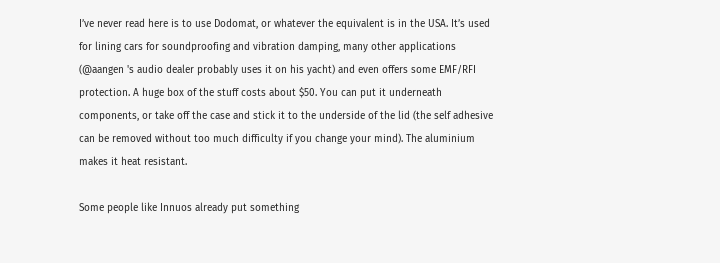I’ve never read here is to use Dodomat, or whatever the equivalent is in the USA. It’s used for lining cars for soundproofing and vibration damping, many other applications (@aangen 's audio dealer probably uses it on his yacht) and even offers some EMF/RFI protection. A huge box of the stuff costs about $50. You can put it underneath components, or take off the case and stick it to the underside of the lid (the self adhesive can be removed without too much difficulty if you change your mind). The aluminium makes it heat resistant.

Some people like Innuos already put something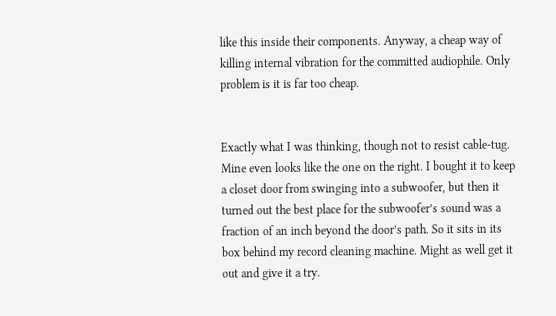like this inside their components. Anyway, a cheap way of killing internal vibration for the committed audiophile. Only problem is it is far too cheap.


Exactly what I was thinking, though not to resist cable-tug. Mine even looks like the one on the right. I bought it to keep a closet door from swinging into a subwoofer, but then it turned out the best place for the subwoofer’s sound was a fraction of an inch beyond the door’s path. So it sits in its box behind my record cleaning machine. Might as well get it out and give it a try.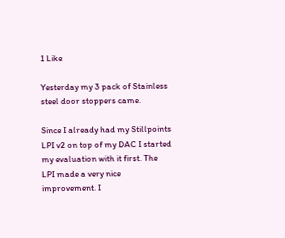1 Like

Yesterday my 3 pack of Stainless steel door stoppers came.

Since I already had my Stillpoints LPI v2 on top of my DAC I started my evaluation with it first. The LPI made a very nice improvement. I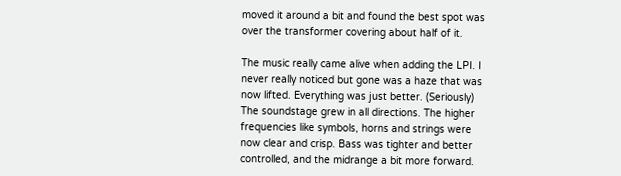moved it around a bit and found the best spot was over the transformer covering about half of it.

The music really came alive when adding the LPI. I never really noticed but gone was a haze that was now lifted. Everything was just better. (Seriously) The soundstage grew in all directions. The higher frequencies like symbols, horns and strings were now clear and crisp. Bass was tighter and better controlled, and the midrange a bit more forward.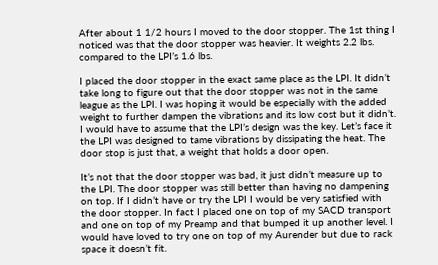After about 1 1/2 hours I moved to the door stopper. The 1st thing I noticed was that the door stopper was heavier. It weights 2.2 lbs. compared to the LPI’s 1.6 lbs.

I placed the door stopper in the exact same place as the LPI. It didn’t take long to figure out that the door stopper was not in the same league as the LPI. I was hoping it would be especially with the added weight to further dampen the vibrations and its low cost but it didn’t. I would have to assume that the LPI’s design was the key. Let’s face it the LPI was designed to tame vibrations by dissipating the heat. The door stop is just that, a weight that holds a door open.

It’s not that the door stopper was bad, it just didn’t measure up to the LPI. The door stopper was still better than having no dampening on top. If I didn’t have or try the LPI I would be very satisfied with the door stopper. In fact I placed one on top of my SACD transport and one on top of my Preamp and that bumped it up another level. I would have loved to try one on top of my Aurender but due to rack space it doesn’t fit.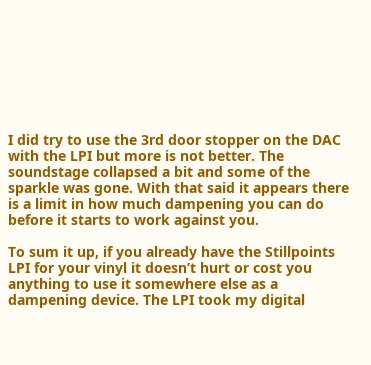I did try to use the 3rd door stopper on the DAC with the LPI but more is not better. The soundstage collapsed a bit and some of the sparkle was gone. With that said it appears there is a limit in how much dampening you can do before it starts to work against you.

To sum it up, if you already have the Stillpoints LPI for your vinyl it doesn’t hurt or cost you anything to use it somewhere else as a dampening device. The LPI took my digital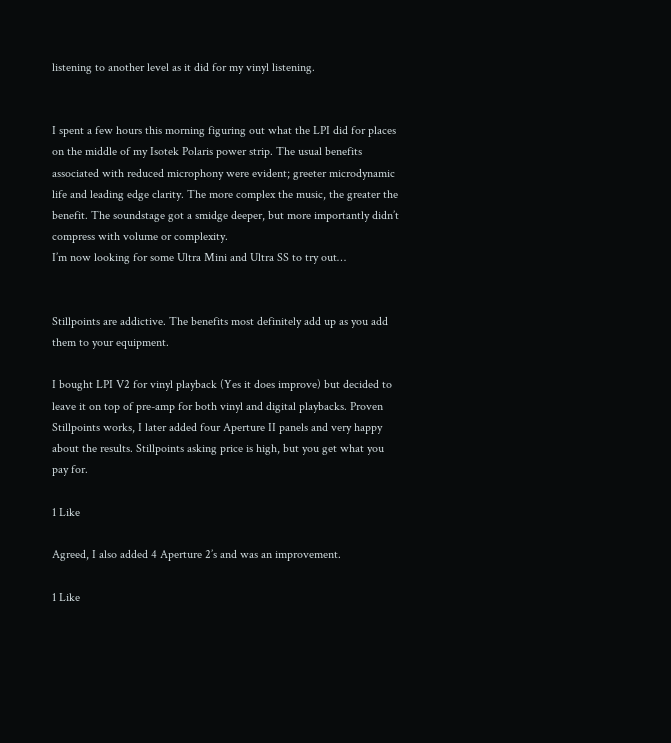listening to another level as it did for my vinyl listening.


I spent a few hours this morning figuring out what the LPI did for places on the middle of my Isotek Polaris power strip. The usual benefits associated with reduced microphony were evident; greeter microdynamic life and leading edge clarity. The more complex the music, the greater the benefit. The soundstage got a smidge deeper, but more importantly didn’t compress with volume or complexity.
I’m now looking for some Ultra Mini and Ultra SS to try out…


Stillpoints are addictive. The benefits most definitely add up as you add them to your equipment.

I bought LPI V2 for vinyl playback (Yes it does improve) but decided to leave it on top of pre-amp for both vinyl and digital playbacks. Proven Stillpoints works, I later added four Aperture II panels and very happy about the results. Stillpoints asking price is high, but you get what you pay for.

1 Like

Agreed, I also added 4 Aperture 2’s and was an improvement.

1 Like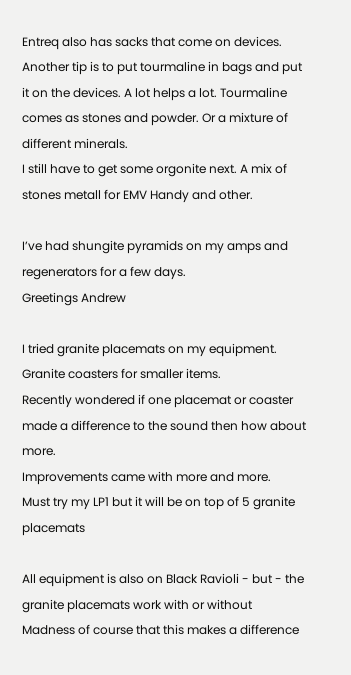Entreq also has sacks that come on devices. Another tip is to put tourmaline in bags and put it on the devices. A lot helps a lot. Tourmaline comes as stones and powder. Or a mixture of different minerals.
I still have to get some orgonite next. A mix of stones metall for EMV Handy and other.

I’ve had shungite pyramids on my amps and regenerators for a few days.
Greetings Andrew

I tried granite placemats on my equipment. Granite coasters for smaller items.
Recently wondered if one placemat or coaster made a difference to the sound then how about more.
Improvements came with more and more.
Must try my LP1 but it will be on top of 5 granite placemats

All equipment is also on Black Ravioli - but - the granite placemats work with or without
Madness of course that this makes a difference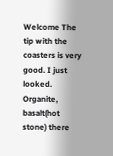Welcome The tip with the coasters is very good. I just looked. Organite, basalt(hot stone) there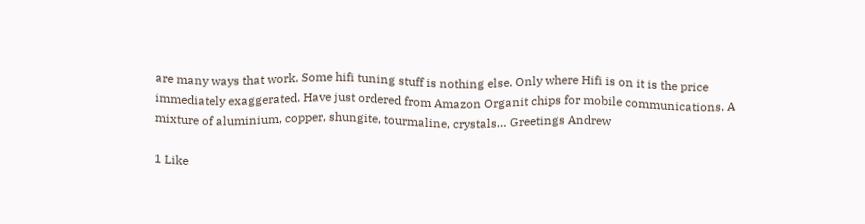are many ways that work. Some hifi tuning stuff is nothing else. Only where Hifi is on it is the price immediately exaggerated. Have just ordered from Amazon Organit chips for mobile communications. A mixture of aluminium, copper, shungite, tourmaline, crystals… Greetings Andrew

1 Like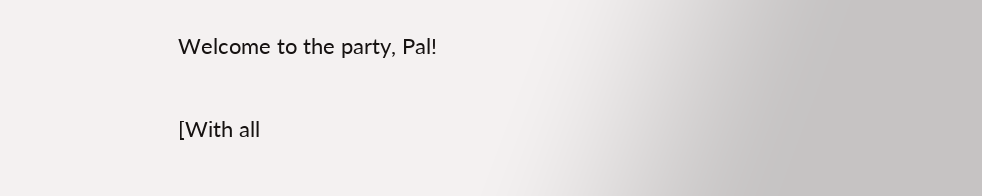Welcome to the party, Pal!

[With all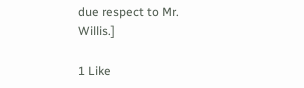due respect to Mr. Willis.]

1 Like